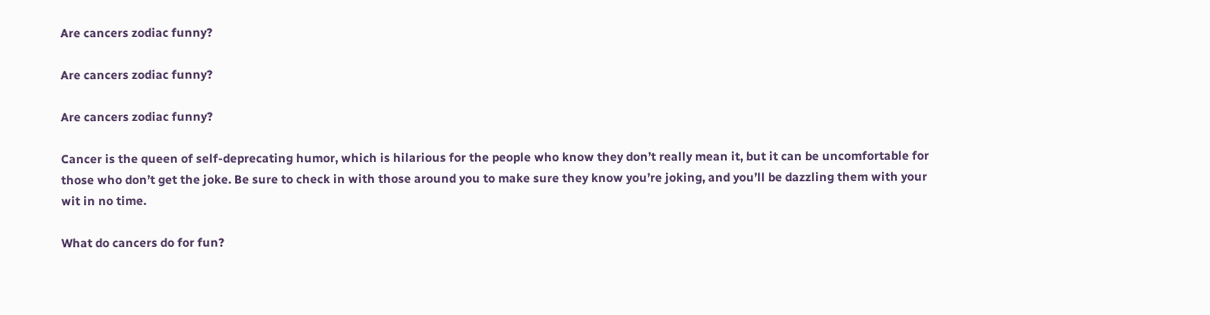Are cancers zodiac funny?

Are cancers zodiac funny?

Are cancers zodiac funny?

Cancer is the queen of self-deprecating humor, which is hilarious for the people who know they don’t really mean it, but it can be uncomfortable for those who don’t get the joke. Be sure to check in with those around you to make sure they know you’re joking, and you’ll be dazzling them with your wit in no time.

What do cancers do for fun?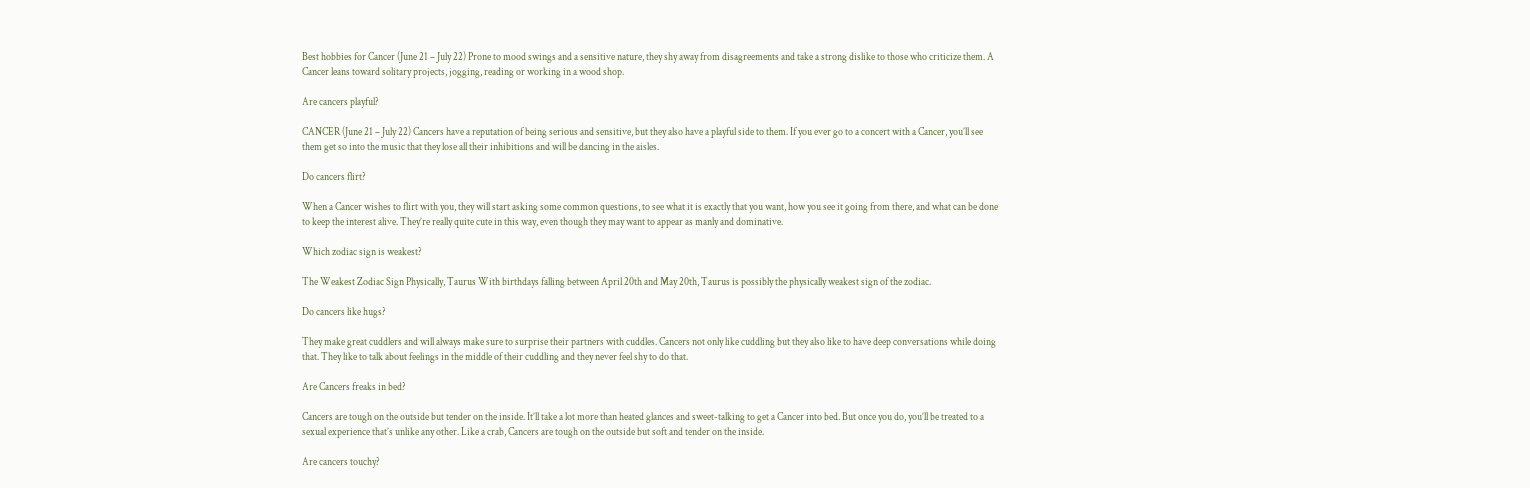Best hobbies for Cancer (June 21 – July 22) Prone to mood swings and a sensitive nature, they shy away from disagreements and take a strong dislike to those who criticize them. A Cancer leans toward solitary projects, jogging, reading or working in a wood shop.

Are cancers playful?

CANCER (June 21 – July 22) Cancers have a reputation of being serious and sensitive, but they also have a playful side to them. If you ever go to a concert with a Cancer, you’ll see them get so into the music that they lose all their inhibitions and will be dancing in the aisles.

Do cancers flirt?

When a Cancer wishes to flirt with you, they will start asking some common questions, to see what it is exactly that you want, how you see it going from there, and what can be done to keep the interest alive. They’re really quite cute in this way, even though they may want to appear as manly and dominative.

Which zodiac sign is weakest?

The Weakest Zodiac Sign Physically, Taurus With birthdays falling between April 20th and May 20th, Taurus is possibly the physically weakest sign of the zodiac.

Do cancers like hugs?

They make great cuddlers and will always make sure to surprise their partners with cuddles. Cancers not only like cuddling but they also like to have deep conversations while doing that. They like to talk about feelings in the middle of their cuddling and they never feel shy to do that.

Are Cancers freaks in bed?

Cancers are tough on the outside but tender on the inside. It’ll take a lot more than heated glances and sweet-talking to get a Cancer into bed. But once you do, you’ll be treated to a sexual experience that’s unlike any other. Like a crab, Cancers are tough on the outside but soft and tender on the inside.

Are cancers touchy?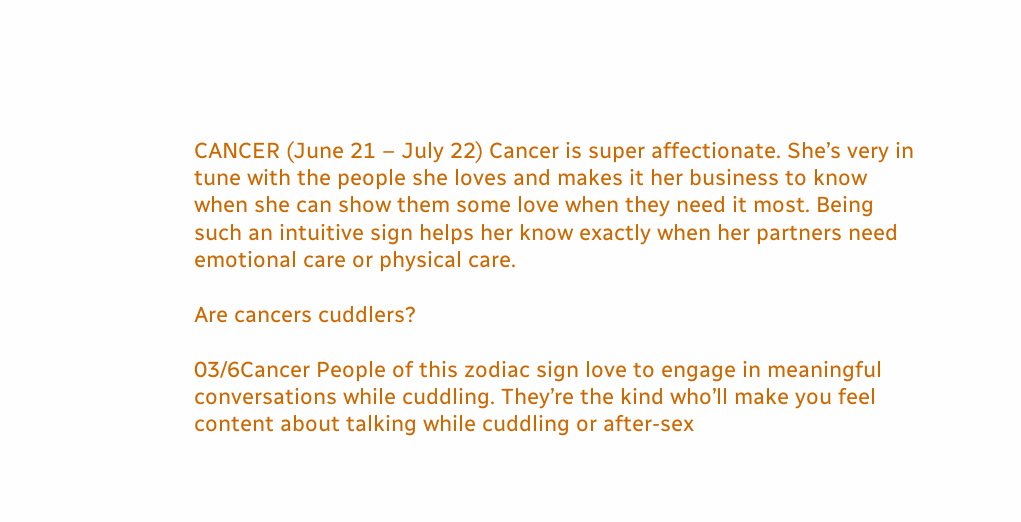CANCER (June 21 – July 22) Cancer is super affectionate. She’s very in tune with the people she loves and makes it her business to know when she can show them some love when they need it most. Being such an intuitive sign helps her know exactly when her partners need emotional care or physical care.

Are cancers cuddlers?

03/6Cancer People of this zodiac sign love to engage in meaningful conversations while cuddling. They’re the kind who’ll make you feel content about talking while cuddling or after-sex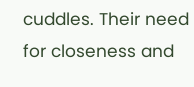cuddles. Their need for closeness and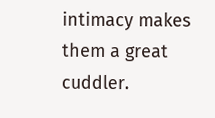intimacy makes them a great cuddler.